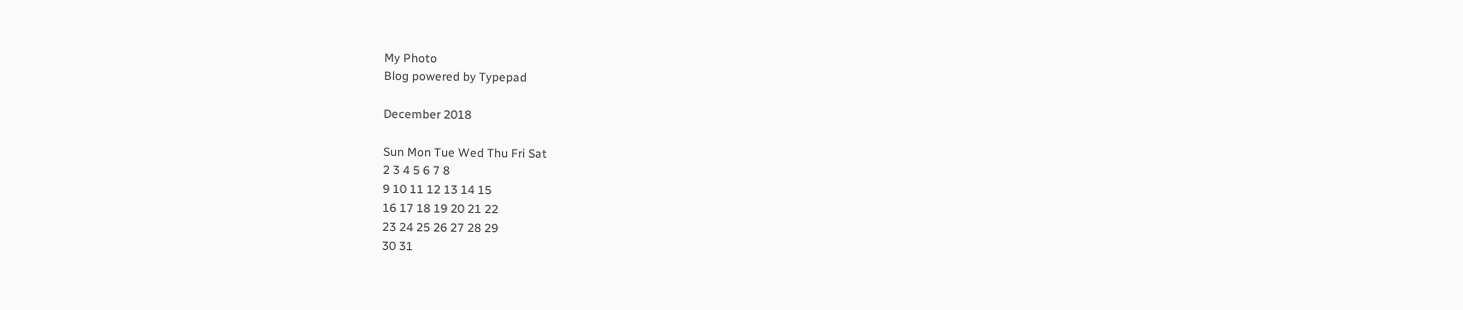My Photo
Blog powered by Typepad

December 2018

Sun Mon Tue Wed Thu Fri Sat
2 3 4 5 6 7 8
9 10 11 12 13 14 15
16 17 18 19 20 21 22
23 24 25 26 27 28 29
30 31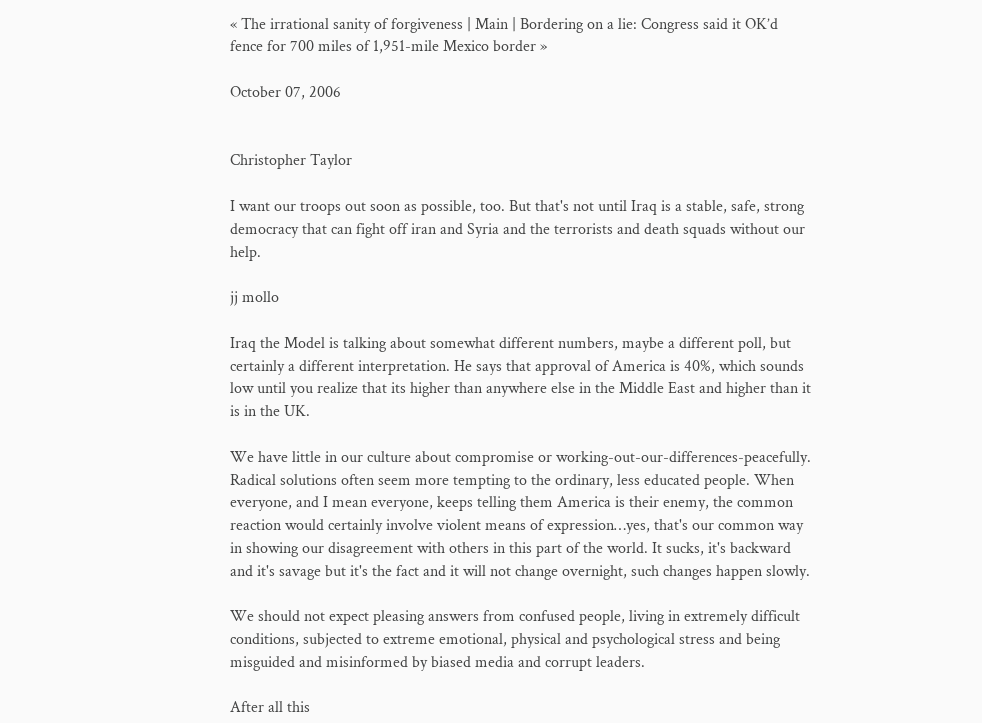« The irrational sanity of forgiveness | Main | Bordering on a lie: Congress said it OK’d fence for 700 miles of 1,951-mile Mexico border »

October 07, 2006


Christopher Taylor

I want our troops out soon as possible, too. But that's not until Iraq is a stable, safe, strong democracy that can fight off iran and Syria and the terrorists and death squads without our help.

jj mollo

Iraq the Model is talking about somewhat different numbers, maybe a different poll, but certainly a different interpretation. He says that approval of America is 40%, which sounds low until you realize that its higher than anywhere else in the Middle East and higher than it is in the UK.

We have little in our culture about compromise or working-out-our-differences-peacefully. Radical solutions often seem more tempting to the ordinary, less educated people. When everyone, and I mean everyone, keeps telling them America is their enemy, the common reaction would certainly involve violent means of expression…yes, that's our common way in showing our disagreement with others in this part of the world. It sucks, it's backward and it's savage but it's the fact and it will not change overnight, such changes happen slowly.

We should not expect pleasing answers from confused people, living in extremely difficult conditions, subjected to extreme emotional, physical and psychological stress and being misguided and misinformed by biased media and corrupt leaders.

After all this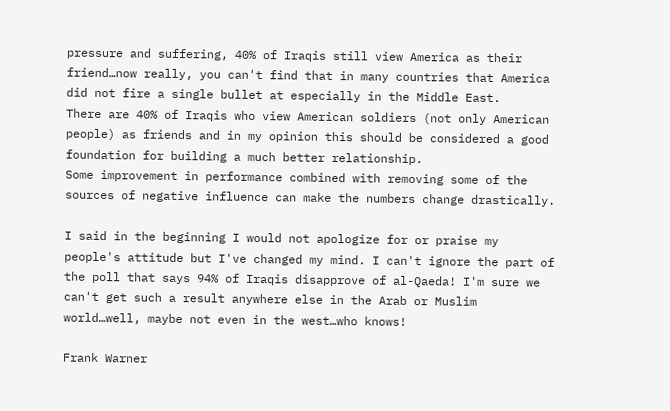pressure and suffering, 40% of Iraqis still view America as their friend…now really, you can't find that in many countries that America did not fire a single bullet at especially in the Middle East.
There are 40% of Iraqis who view American soldiers (not only American people) as friends and in my opinion this should be considered a good foundation for building a much better relationship.
Some improvement in performance combined with removing some of the sources of negative influence can make the numbers change drastically.

I said in the beginning I would not apologize for or praise my people's attitude but I've changed my mind. I can't ignore the part of the poll that says 94% of Iraqis disapprove of al-Qaeda! I'm sure we can't get such a result anywhere else in the Arab or Muslim world…well, maybe not even in the west…who knows!

Frank Warner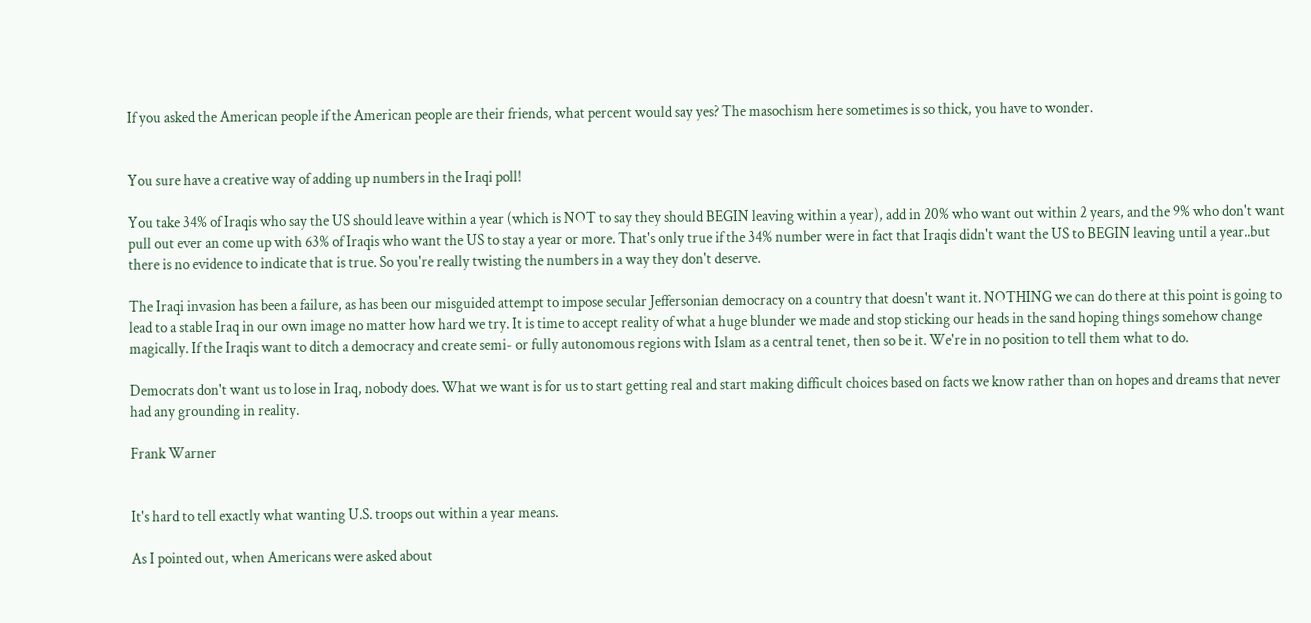If you asked the American people if the American people are their friends, what percent would say yes? The masochism here sometimes is so thick, you have to wonder.


You sure have a creative way of adding up numbers in the Iraqi poll!

You take 34% of Iraqis who say the US should leave within a year (which is NOT to say they should BEGIN leaving within a year), add in 20% who want out within 2 years, and the 9% who don't want pull out ever an come up with 63% of Iraqis who want the US to stay a year or more. That's only true if the 34% number were in fact that Iraqis didn't want the US to BEGIN leaving until a year..but there is no evidence to indicate that is true. So you're really twisting the numbers in a way they don't deserve.

The Iraqi invasion has been a failure, as has been our misguided attempt to impose secular Jeffersonian democracy on a country that doesn't want it. NOTHING we can do there at this point is going to lead to a stable Iraq in our own image no matter how hard we try. It is time to accept reality of what a huge blunder we made and stop sticking our heads in the sand hoping things somehow change magically. If the Iraqis want to ditch a democracy and create semi- or fully autonomous regions with Islam as a central tenet, then so be it. We're in no position to tell them what to do.

Democrats don't want us to lose in Iraq, nobody does. What we want is for us to start getting real and start making difficult choices based on facts we know rather than on hopes and dreams that never had any grounding in reality.

Frank Warner


It's hard to tell exactly what wanting U.S. troops out within a year means.

As I pointed out, when Americans were asked about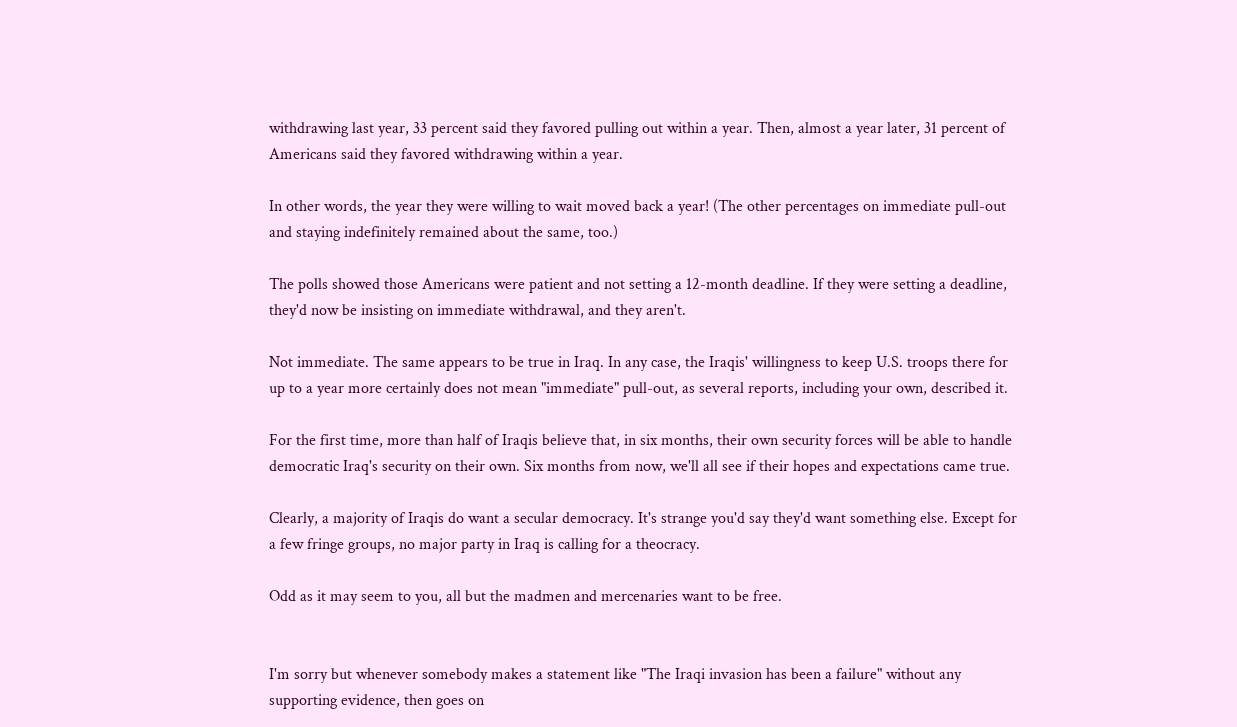withdrawing last year, 33 percent said they favored pulling out within a year. Then, almost a year later, 31 percent of Americans said they favored withdrawing within a year.

In other words, the year they were willing to wait moved back a year! (The other percentages on immediate pull-out and staying indefinitely remained about the same, too.)

The polls showed those Americans were patient and not setting a 12-month deadline. If they were setting a deadline, they'd now be insisting on immediate withdrawal, and they aren't.

Not immediate. The same appears to be true in Iraq. In any case, the Iraqis' willingness to keep U.S. troops there for up to a year more certainly does not mean "immediate" pull-out, as several reports, including your own, described it.

For the first time, more than half of Iraqis believe that, in six months, their own security forces will be able to handle democratic Iraq's security on their own. Six months from now, we'll all see if their hopes and expectations came true.

Clearly, a majority of Iraqis do want a secular democracy. It's strange you'd say they'd want something else. Except for a few fringe groups, no major party in Iraq is calling for a theocracy.

Odd as it may seem to you, all but the madmen and mercenaries want to be free.


I'm sorry but whenever somebody makes a statement like "The Iraqi invasion has been a failure" without any supporting evidence, then goes on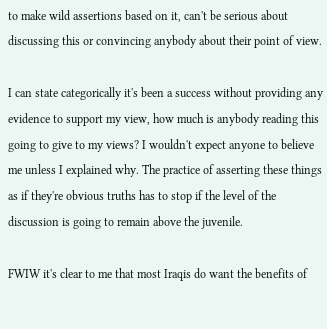to make wild assertions based on it, can't be serious about discussing this or convincing anybody about their point of view.

I can state categorically it's been a success without providing any evidence to support my view, how much is anybody reading this going to give to my views? I wouldn't expect anyone to believe me unless I explained why. The practice of asserting these things as if they're obvious truths has to stop if the level of the discussion is going to remain above the juvenile.

FWIW it's clear to me that most Iraqis do want the benefits of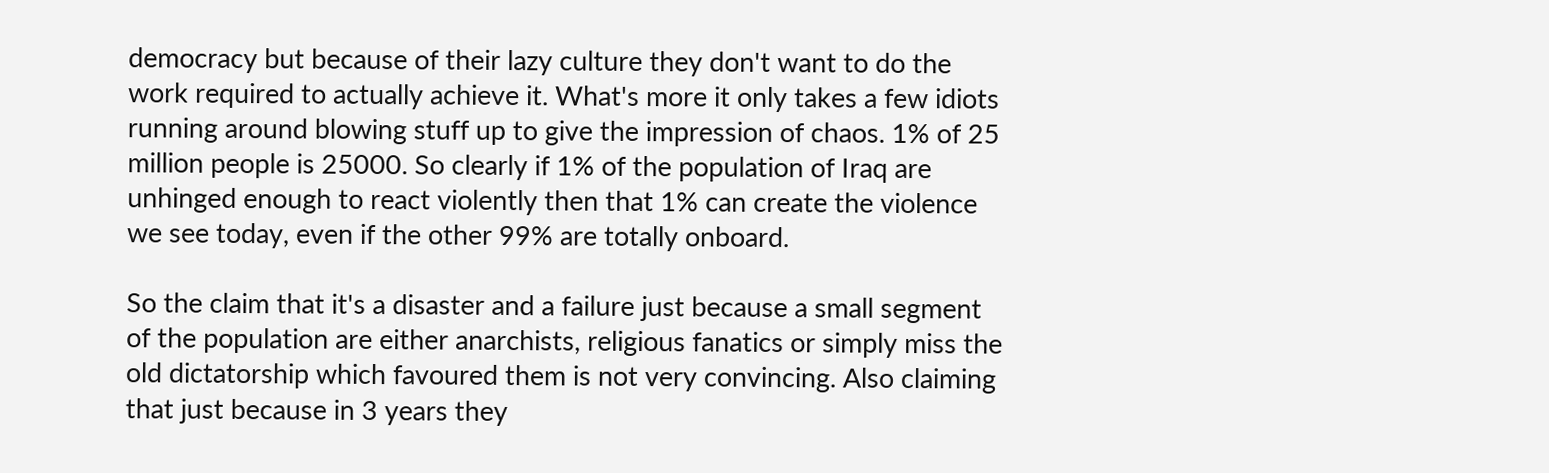democracy but because of their lazy culture they don't want to do the work required to actually achieve it. What's more it only takes a few idiots running around blowing stuff up to give the impression of chaos. 1% of 25 million people is 25000. So clearly if 1% of the population of Iraq are unhinged enough to react violently then that 1% can create the violence we see today, even if the other 99% are totally onboard.

So the claim that it's a disaster and a failure just because a small segment of the population are either anarchists, religious fanatics or simply miss the old dictatorship which favoured them is not very convincing. Also claiming that just because in 3 years they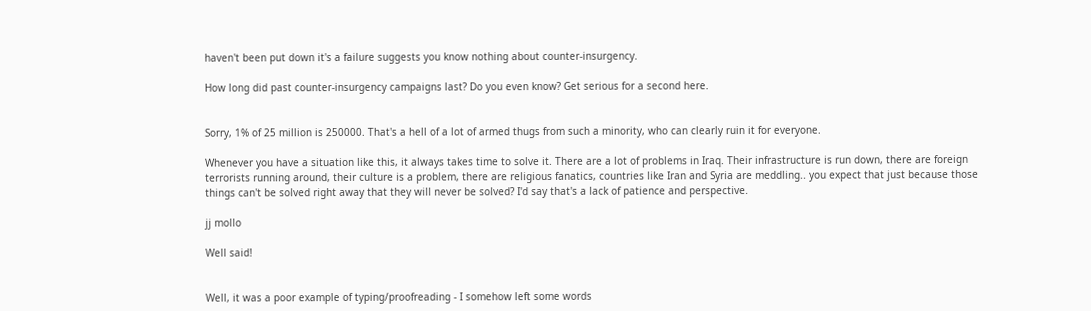haven't been put down it's a failure suggests you know nothing about counter-insurgency.

How long did past counter-insurgency campaigns last? Do you even know? Get serious for a second here.


Sorry, 1% of 25 million is 250000. That's a hell of a lot of armed thugs from such a minority, who can clearly ruin it for everyone.

Whenever you have a situation like this, it always takes time to solve it. There are a lot of problems in Iraq. Their infrastructure is run down, there are foreign terrorists running around, their culture is a problem, there are religious fanatics, countries like Iran and Syria are meddling.. you expect that just because those things can't be solved right away that they will never be solved? I'd say that's a lack of patience and perspective.

jj mollo

Well said!


Well, it was a poor example of typing/proofreading - I somehow left some words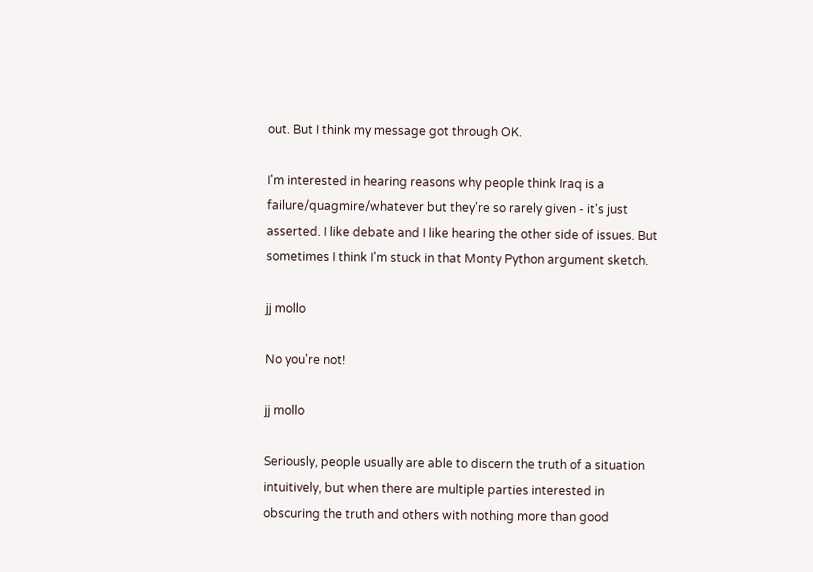out. But I think my message got through OK.

I'm interested in hearing reasons why people think Iraq is a failure/quagmire/whatever but they're so rarely given - it's just asserted. I like debate and I like hearing the other side of issues. But sometimes I think I'm stuck in that Monty Python argument sketch.

jj mollo

No you're not!

jj mollo

Seriously, people usually are able to discern the truth of a situation intuitively, but when there are multiple parties interested in obscuring the truth and others with nothing more than good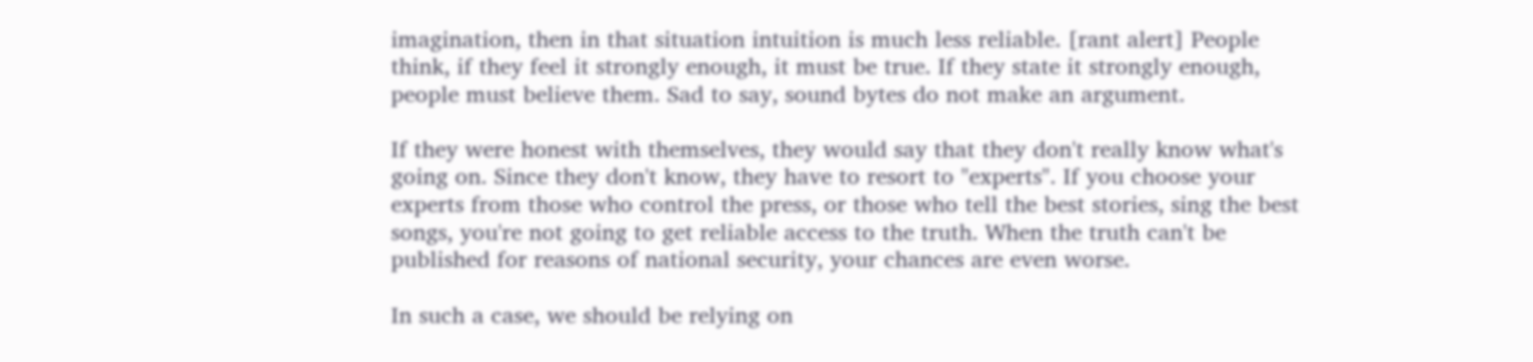imagination, then in that situation intuition is much less reliable. [rant alert] People think, if they feel it strongly enough, it must be true. If they state it strongly enough, people must believe them. Sad to say, sound bytes do not make an argument.

If they were honest with themselves, they would say that they don't really know what's going on. Since they don't know, they have to resort to "experts". If you choose your experts from those who control the press, or those who tell the best stories, sing the best songs, you're not going to get reliable access to the truth. When the truth can't be published for reasons of national security, your chances are even worse.

In such a case, we should be relying on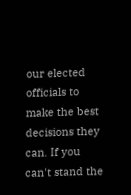our elected officials to make the best decisions they can. If you can't stand the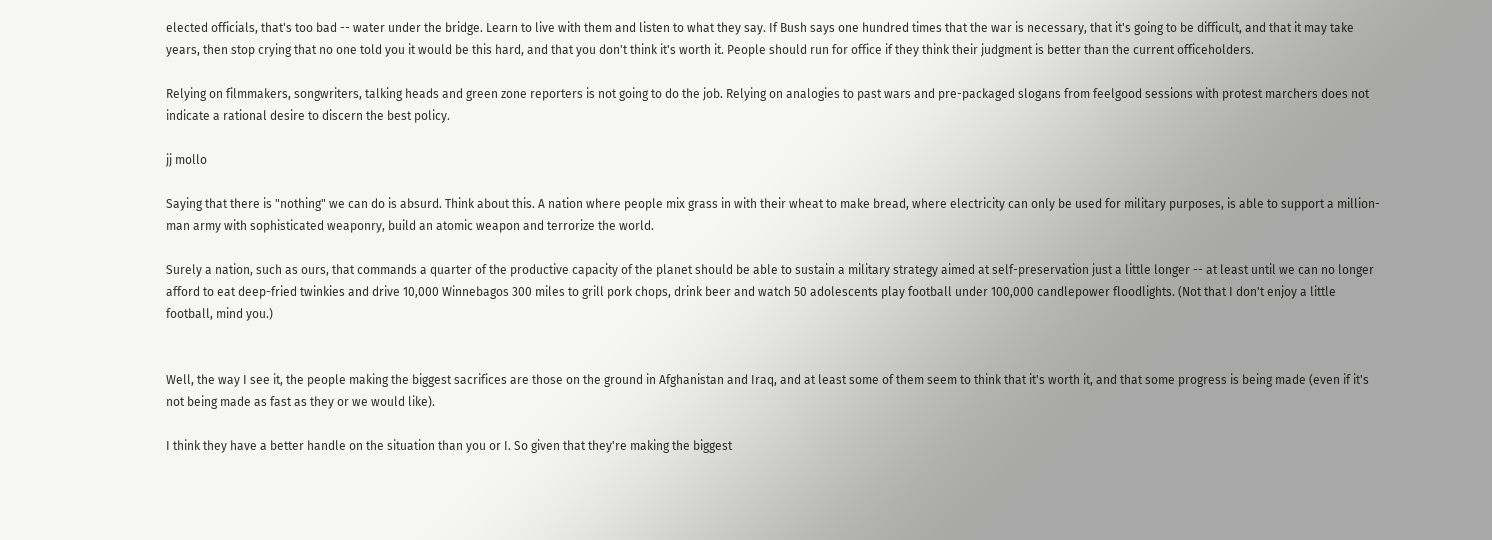elected officials, that's too bad -- water under the bridge. Learn to live with them and listen to what they say. If Bush says one hundred times that the war is necessary, that it's going to be difficult, and that it may take years, then stop crying that no one told you it would be this hard, and that you don't think it's worth it. People should run for office if they think their judgment is better than the current officeholders.

Relying on filmmakers, songwriters, talking heads and green zone reporters is not going to do the job. Relying on analogies to past wars and pre-packaged slogans from feelgood sessions with protest marchers does not indicate a rational desire to discern the best policy.

jj mollo

Saying that there is "nothing" we can do is absurd. Think about this. A nation where people mix grass in with their wheat to make bread, where electricity can only be used for military purposes, is able to support a million-man army with sophisticated weaponry, build an atomic weapon and terrorize the world.

Surely a nation, such as ours, that commands a quarter of the productive capacity of the planet should be able to sustain a military strategy aimed at self-preservation just a little longer -- at least until we can no longer afford to eat deep-fried twinkies and drive 10,000 Winnebagos 300 miles to grill pork chops, drink beer and watch 50 adolescents play football under 100,000 candlepower floodlights. (Not that I don't enjoy a little football, mind you.)


Well, the way I see it, the people making the biggest sacrifices are those on the ground in Afghanistan and Iraq, and at least some of them seem to think that it's worth it, and that some progress is being made (even if it's not being made as fast as they or we would like).

I think they have a better handle on the situation than you or I. So given that they're making the biggest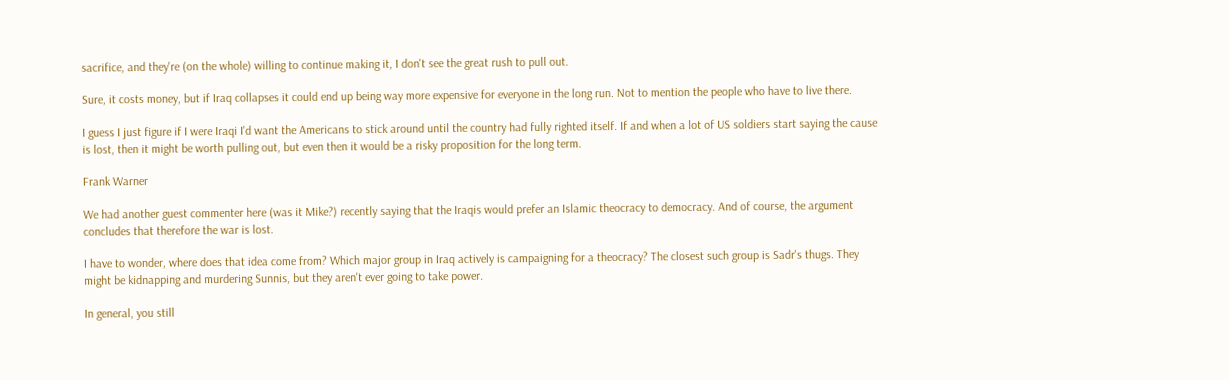sacrifice, and they're (on the whole) willing to continue making it, I don't see the great rush to pull out.

Sure, it costs money, but if Iraq collapses it could end up being way more expensive for everyone in the long run. Not to mention the people who have to live there.

I guess I just figure if I were Iraqi I'd want the Americans to stick around until the country had fully righted itself. If and when a lot of US soldiers start saying the cause is lost, then it might be worth pulling out, but even then it would be a risky proposition for the long term.

Frank Warner

We had another guest commenter here (was it Mike?) recently saying that the Iraqis would prefer an Islamic theocracy to democracy. And of course, the argument concludes that therefore the war is lost.

I have to wonder, where does that idea come from? Which major group in Iraq actively is campaigning for a theocracy? The closest such group is Sadr's thugs. They might be kidnapping and murdering Sunnis, but they aren't ever going to take power.

In general, you still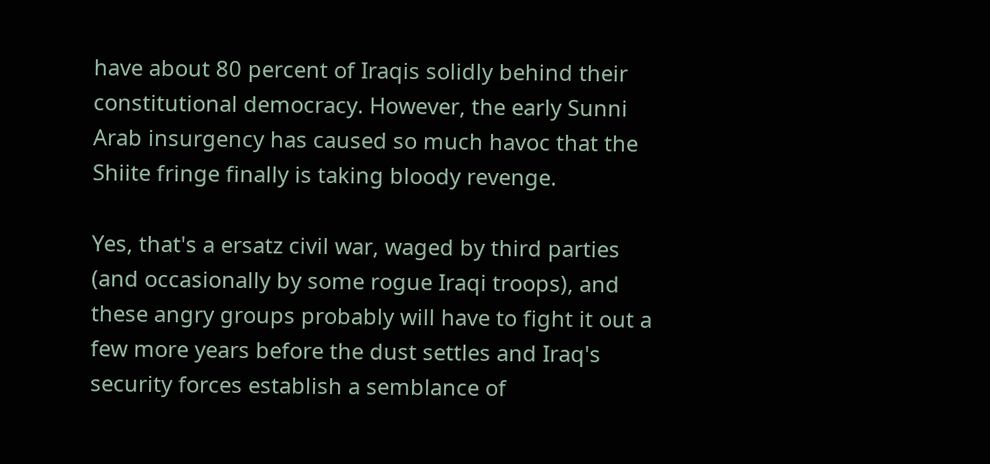have about 80 percent of Iraqis solidly behind their constitutional democracy. However, the early Sunni Arab insurgency has caused so much havoc that the Shiite fringe finally is taking bloody revenge.

Yes, that's a ersatz civil war, waged by third parties (and occasionally by some rogue Iraqi troops), and these angry groups probably will have to fight it out a few more years before the dust settles and Iraq's security forces establish a semblance of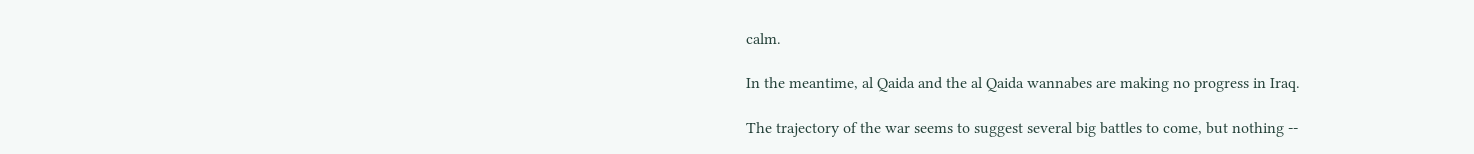calm.

In the meantime, al Qaida and the al Qaida wannabes are making no progress in Iraq.

The trajectory of the war seems to suggest several big battles to come, but nothing --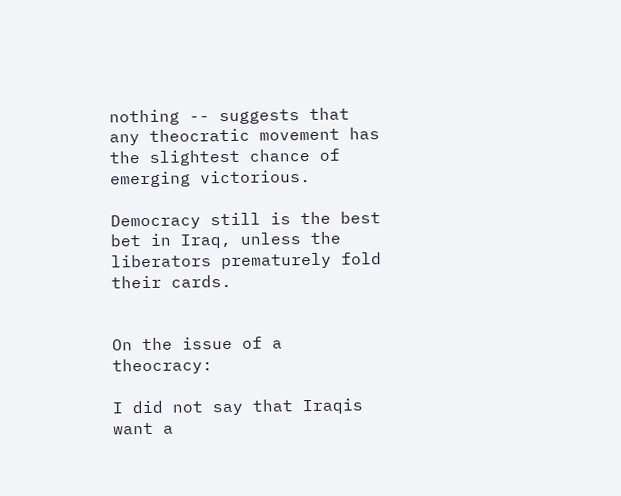nothing -- suggests that any theocratic movement has the slightest chance of emerging victorious.

Democracy still is the best bet in Iraq, unless the liberators prematurely fold their cards.


On the issue of a theocracy:

I did not say that Iraqis want a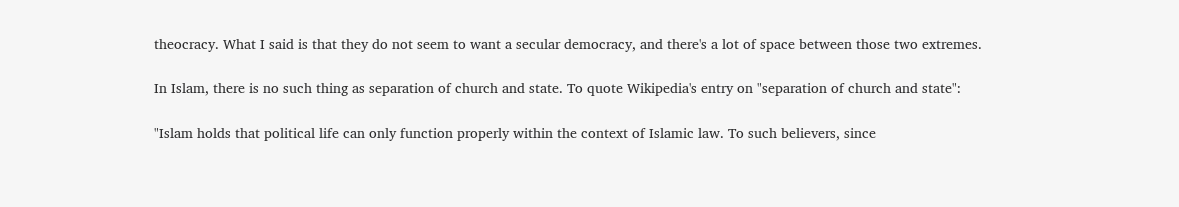theocracy. What I said is that they do not seem to want a secular democracy, and there's a lot of space between those two extremes.

In Islam, there is no such thing as separation of church and state. To quote Wikipedia's entry on "separation of church and state":

"Islam holds that political life can only function properly within the context of Islamic law. To such believers, since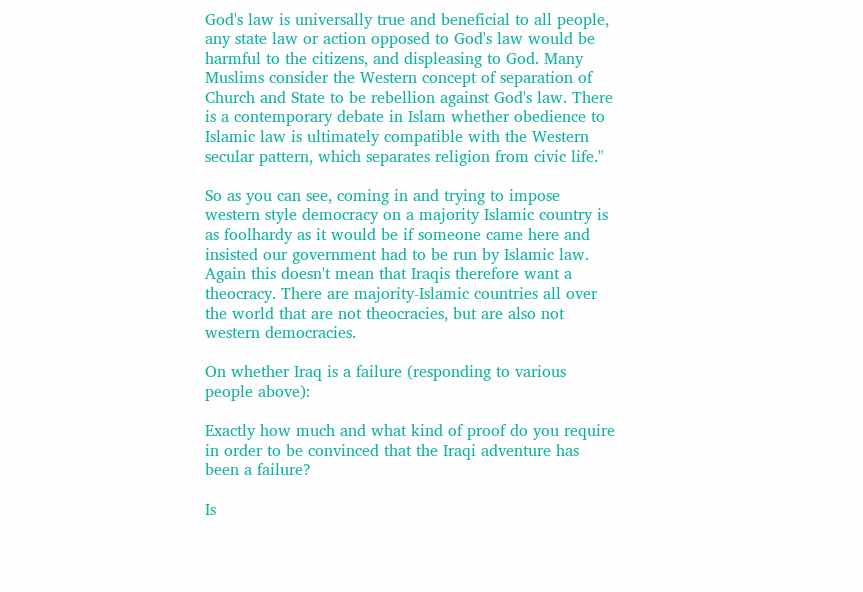God's law is universally true and beneficial to all people, any state law or action opposed to God's law would be harmful to the citizens, and displeasing to God. Many Muslims consider the Western concept of separation of Church and State to be rebellion against God's law. There is a contemporary debate in Islam whether obedience to Islamic law is ultimately compatible with the Western secular pattern, which separates religion from civic life."

So as you can see, coming in and trying to impose western style democracy on a majority Islamic country is as foolhardy as it would be if someone came here and insisted our government had to be run by Islamic law. Again this doesn't mean that Iraqis therefore want a theocracy. There are majority-Islamic countries all over the world that are not theocracies, but are also not western democracies.

On whether Iraq is a failure (responding to various people above):

Exactly how much and what kind of proof do you require in order to be convinced that the Iraqi adventure has been a failure?

Is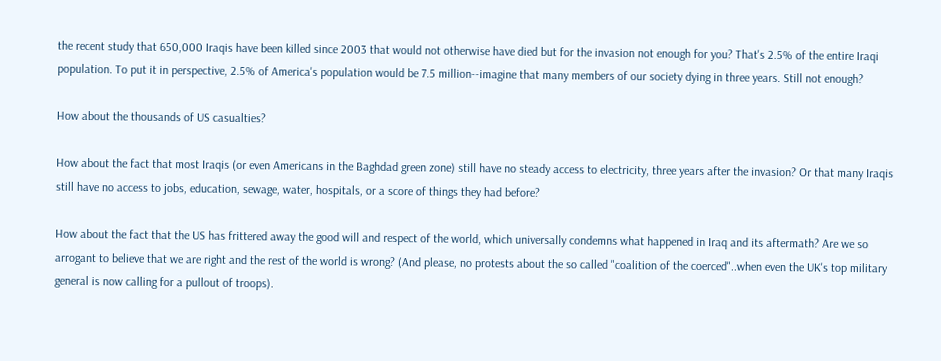the recent study that 650,000 Iraqis have been killed since 2003 that would not otherwise have died but for the invasion not enough for you? That's 2.5% of the entire Iraqi population. To put it in perspective, 2.5% of America's population would be 7.5 million--imagine that many members of our society dying in three years. Still not enough?

How about the thousands of US casualties?

How about the fact that most Iraqis (or even Americans in the Baghdad green zone) still have no steady access to electricity, three years after the invasion? Or that many Iraqis still have no access to jobs, education, sewage, water, hospitals, or a score of things they had before?

How about the fact that the US has frittered away the good will and respect of the world, which universally condemns what happened in Iraq and its aftermath? Are we so arrogant to believe that we are right and the rest of the world is wrong? (And please, no protests about the so called "coalition of the coerced"..when even the UK's top military general is now calling for a pullout of troops).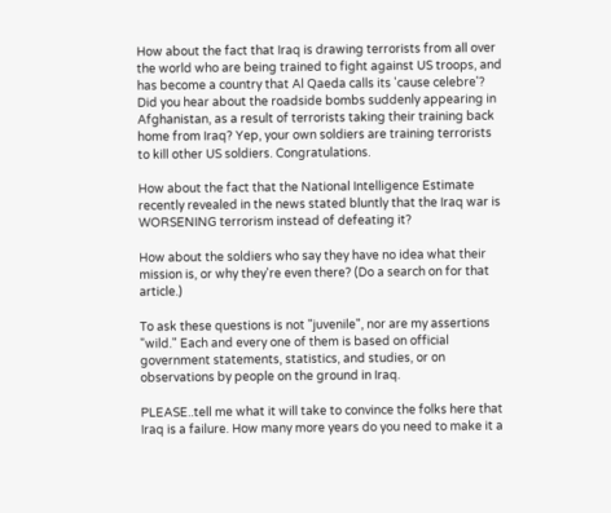How about the fact that Iraq is drawing terrorists from all over the world who are being trained to fight against US troops, and has become a country that Al Qaeda calls its 'cause celebre'? Did you hear about the roadside bombs suddenly appearing in Afghanistan, as a result of terrorists taking their training back home from Iraq? Yep, your own soldiers are training terrorists to kill other US soldiers. Congratulations.

How about the fact that the National Intelligence Estimate recently revealed in the news stated bluntly that the Iraq war is WORSENING terrorism instead of defeating it?

How about the soldiers who say they have no idea what their mission is, or why they're even there? (Do a search on for that article.)

To ask these questions is not "juvenile", nor are my assertions "wild." Each and every one of them is based on official government statements, statistics, and studies, or on observations by people on the ground in Iraq.

PLEASE..tell me what it will take to convince the folks here that Iraq is a failure. How many more years do you need to make it a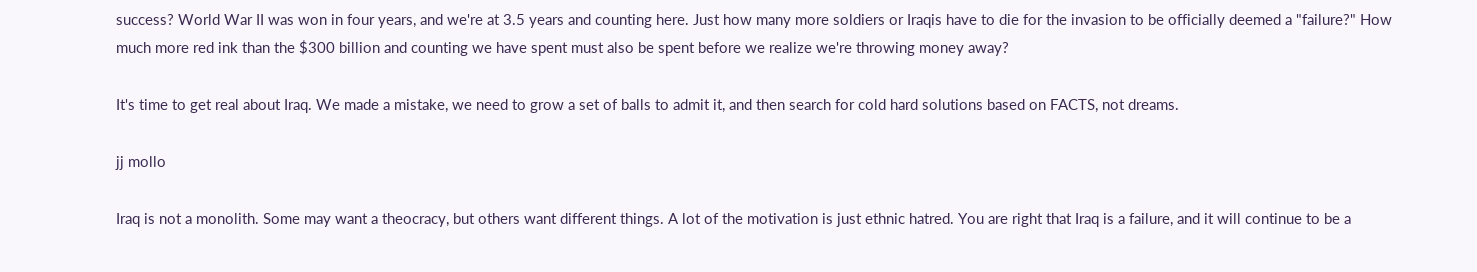success? World War II was won in four years, and we're at 3.5 years and counting here. Just how many more soldiers or Iraqis have to die for the invasion to be officially deemed a "failure?" How much more red ink than the $300 billion and counting we have spent must also be spent before we realize we're throwing money away?

It's time to get real about Iraq. We made a mistake, we need to grow a set of balls to admit it, and then search for cold hard solutions based on FACTS, not dreams.

jj mollo

Iraq is not a monolith. Some may want a theocracy, but others want different things. A lot of the motivation is just ethnic hatred. You are right that Iraq is a failure, and it will continue to be a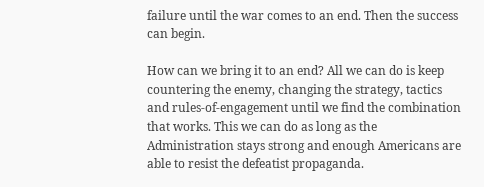failure until the war comes to an end. Then the success can begin.

How can we bring it to an end? All we can do is keep countering the enemy, changing the strategy, tactics and rules-of-engagement until we find the combination that works. This we can do as long as the Administration stays strong and enough Americans are able to resist the defeatist propaganda.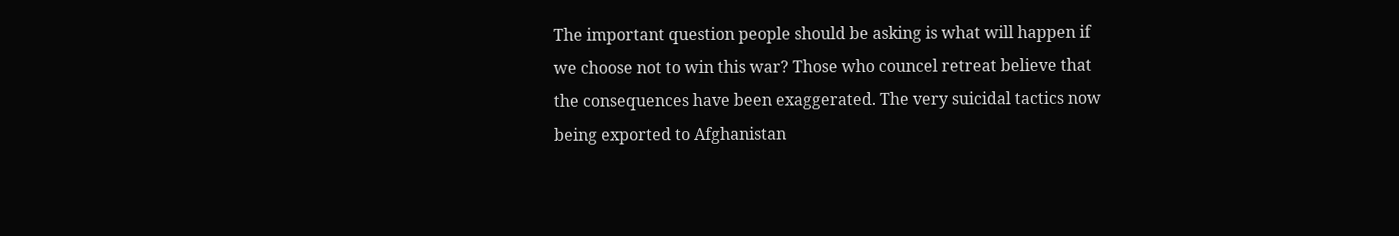The important question people should be asking is what will happen if we choose not to win this war? Those who councel retreat believe that the consequences have been exaggerated. The very suicidal tactics now being exported to Afghanistan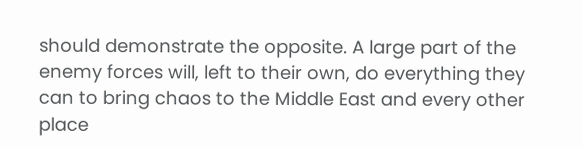should demonstrate the opposite. A large part of the enemy forces will, left to their own, do everything they can to bring chaos to the Middle East and every other place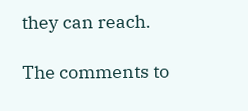they can reach.

The comments to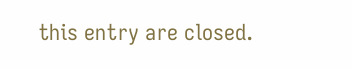this entry are closed.